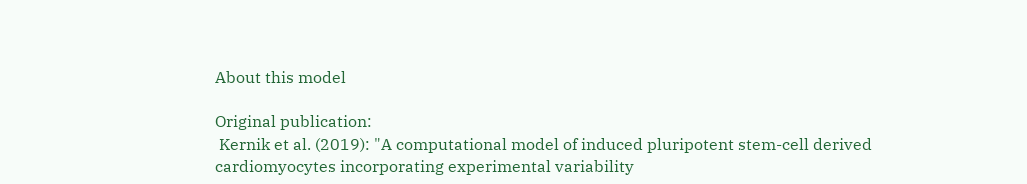About this model

Original publication:
 Kernik et al. (2019): "A computational model of induced pluripotent stem-cell derived cardiomyocytes incorporating experimental variability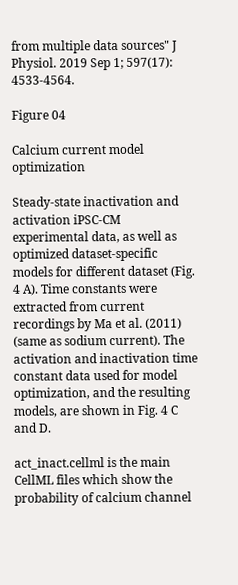from multiple data sources" J Physiol. 2019 Sep 1; 597(17): 4533-4564.

Figure 04

Calcium current model optimization

Steady-state inactivation and activation iPSC-CM experimental data, as well as optimized dataset-specific models for different dataset (Fig. 4 A). Time constants were extracted from current recordings by Ma et al. (2011) (same as sodium current). The activation and inactivation time constant data used for model optimization, and the resulting models, are shown in Fig. 4 C and D.

act_inact.cellml is the main CellML files which show the probability of calcium channel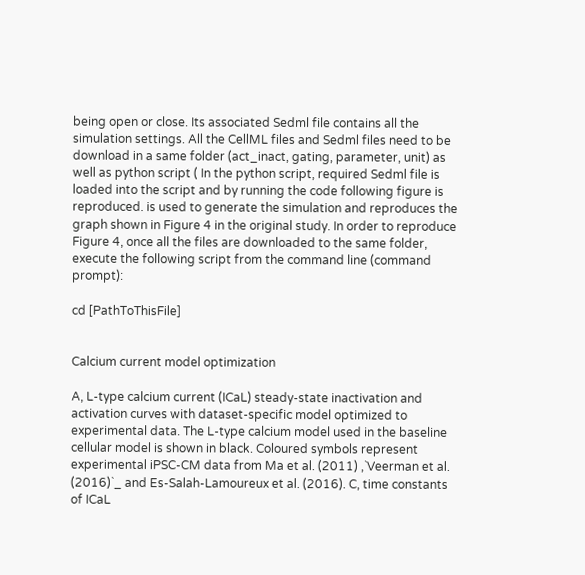being open or close. Its associated Sedml file contains all the simulation settings. All the CellML files and Sedml files need to be download in a same folder (act_inact, gating, parameter, unit) as well as python script ( In the python script, required Sedml file is loaded into the script and by running the code following figure is reproduced. is used to generate the simulation and reproduces the graph shown in Figure 4 in the original study. In order to reproduce Figure 4, once all the files are downloaded to the same folder, execute the following script from the command line (command prompt):

cd [PathToThisFile]


Calcium current model optimization

A, L-type calcium current (ICaL) steady-state inactivation and activation curves with dataset-specific model optimized to experimental data. The L-type calcium model used in the baseline cellular model is shown in black. Coloured symbols represent experimental iPSC-CM data from Ma et al. (2011) ,`Veerman et al. (2016)`_ and Es-Salah-Lamoureux et al. (2016). C, time constants of ICaL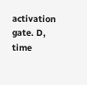activation gate. D, time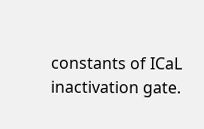constants of ICaL inactivation gate.